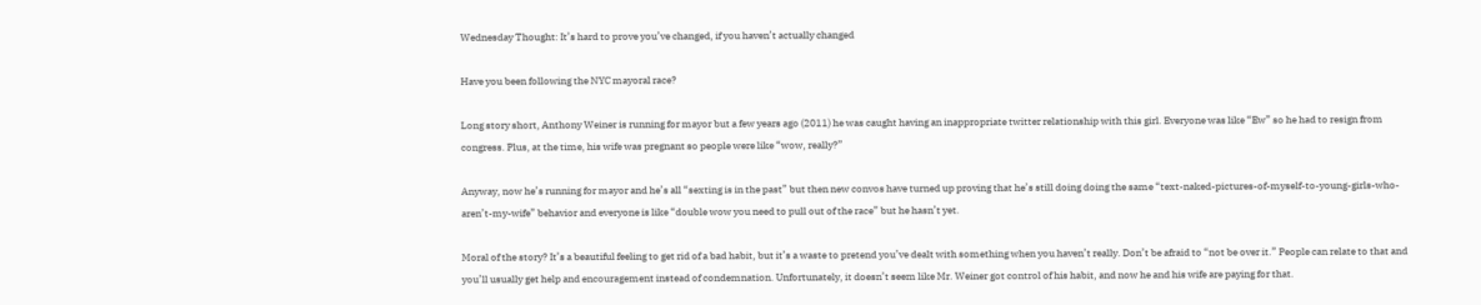Wednesday Thought: It’s hard to prove you’ve changed, if you haven’t actually changed

Have you been following the NYC mayoral race?

Long story short, Anthony Weiner is running for mayor but a few years ago (2011) he was caught having an inappropriate twitter relationship with this girl. Everyone was like “Ew” so he had to resign from congress. Plus, at the time, his wife was pregnant so people were like “wow, really?”

Anyway, now he’s running for mayor and he’s all “sexting is in the past” but then new convos have turned up proving that he’s still doing doing the same “text-naked-pictures-of-myself-to-young-girls-who-aren’t-my-wife” behavior and everyone is like “double wow you need to pull out of the race” but he hasn’t yet.

Moral of the story? It’s a beautiful feeling to get rid of a bad habit, but it’s a waste to pretend you’ve dealt with something when you haven’t really. Don’t be afraid to “not be over it.” People can relate to that and you’ll usually get help and encouragement instead of condemnation. Unfortunately, it doesn’t seem like Mr. Weiner got control of his habit, and now he and his wife are paying for that.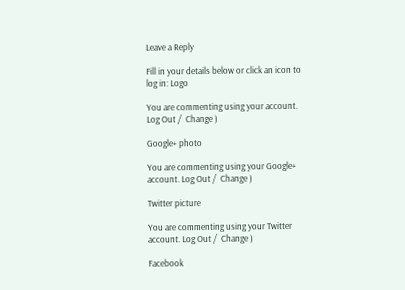Leave a Reply

Fill in your details below or click an icon to log in: Logo

You are commenting using your account. Log Out /  Change )

Google+ photo

You are commenting using your Google+ account. Log Out /  Change )

Twitter picture

You are commenting using your Twitter account. Log Out /  Change )

Facebook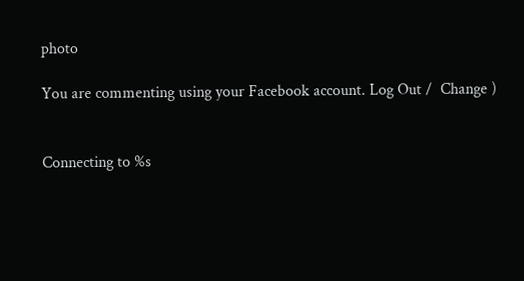photo

You are commenting using your Facebook account. Log Out /  Change )


Connecting to %s